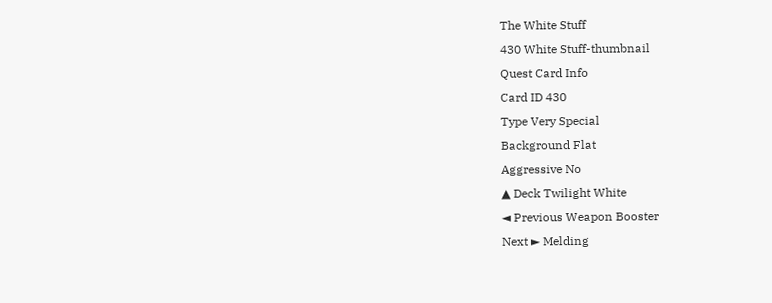The White Stuff
430 White Stuff-thumbnail
Quest Card Info
Card ID 430
Type Very Special
Background Flat
Aggressive No
▲ Deck Twilight White
◄ Previous Weapon Booster
Next ► Melding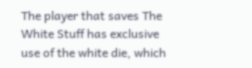The player that saves The White Stuff has exclusive use of the white die, which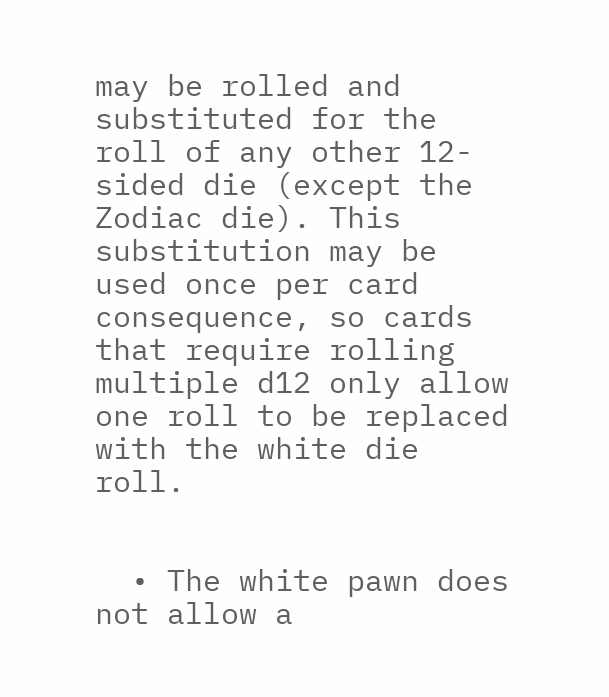may be rolled and substituted for the roll of any other 12-sided die (except the Zodiac die). This substitution may be used once per card consequence, so cards that require rolling multiple d12 only allow one roll to be replaced with the white die roll.


  • The white pawn does not allow a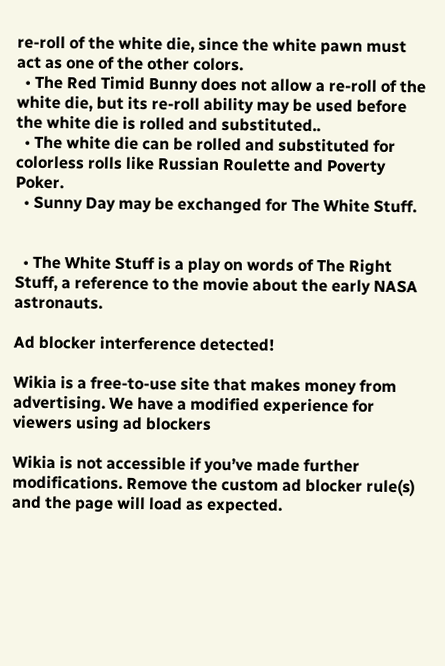re-roll of the white die, since the white pawn must act as one of the other colors.
  • The Red Timid Bunny does not allow a re-roll of the white die, but its re-roll ability may be used before the white die is rolled and substituted..
  • The white die can be rolled and substituted for colorless rolls like Russian Roulette and Poverty Poker.
  • Sunny Day may be exchanged for The White Stuff.


  • The White Stuff is a play on words of The Right Stuff, a reference to the movie about the early NASA astronauts.

Ad blocker interference detected!

Wikia is a free-to-use site that makes money from advertising. We have a modified experience for viewers using ad blockers

Wikia is not accessible if you’ve made further modifications. Remove the custom ad blocker rule(s) and the page will load as expected.